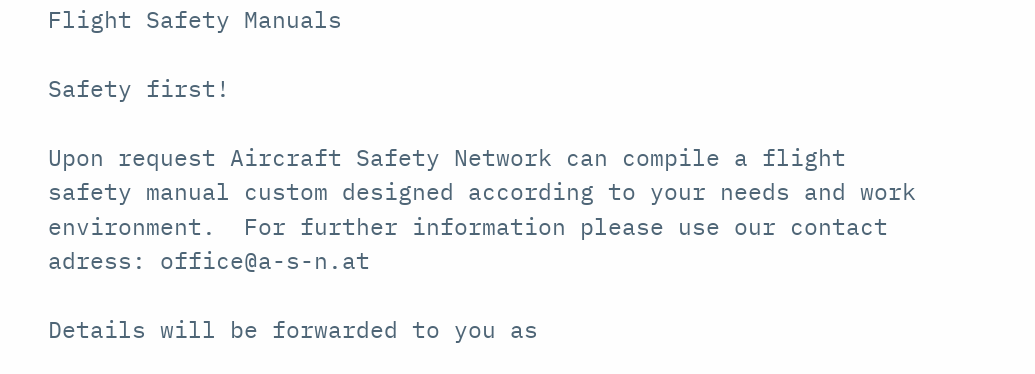Flight Safety Manuals

Safety first!

Upon request Aircraft Safety Network can compile a flight safety manual custom designed according to your needs and work environment.  For further information please use our contact adress: office@a-s-n.at

Details will be forwarded to you as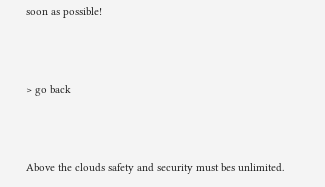soon as possible!



> go back



Above the clouds safety and security must bes unlimited.